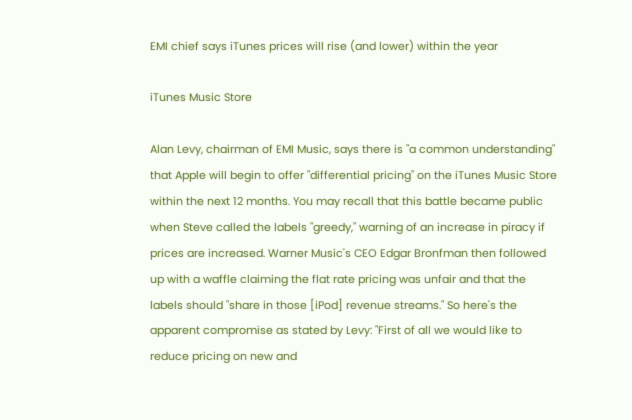EMI chief says iTunes prices will rise (and lower) within the year

iTunes Music Store

Alan Levy, chairman of EMI Music, says there is "a common understanding" that Apple will begin to offer "differential pricing" on the iTunes Music Store within the next 12 months. You may recall that this battle became public when Steve called the labels "greedy," warning of an increase in piracy if prices are increased. Warner Music's CEO Edgar Bronfman then followed up with a waffle claiming the flat rate pricing was unfair and that the labels should "share in those [iPod] revenue streams." So here's the apparent compromise as stated by Levy: "First of all we would like to reduce pricing on new and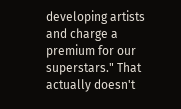developing artists and charge a premium for our superstars." That actually doesn't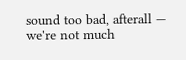sound too bad, afterall — we're not much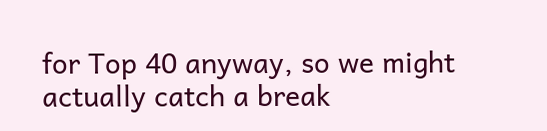for Top 40 anyway, so we might actually catch a break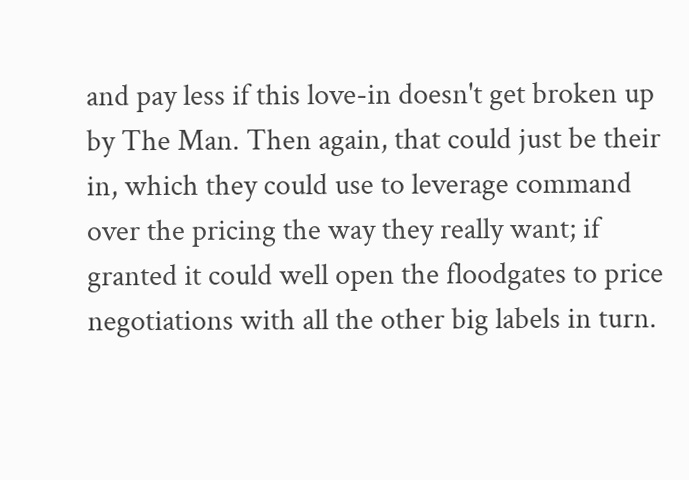and pay less if this love-in doesn't get broken up by The Man. Then again, that could just be their in, which they could use to leverage command over the pricing the way they really want; if granted it could well open the floodgates to price negotiations with all the other big labels in turn.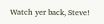Watch yer back, Steve!